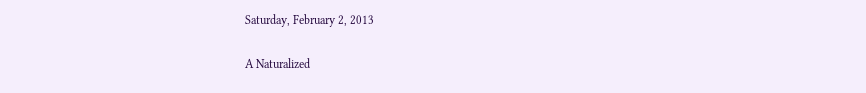Saturday, February 2, 2013

A Naturalized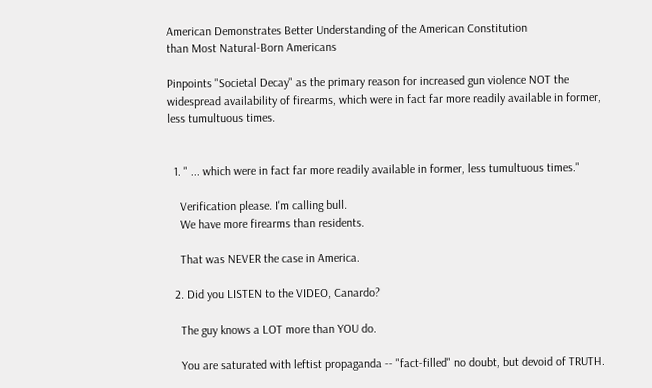American Demonstrates Better Understanding of the American Constitution
than Most Natural-Born Americans

Pinpoints "Societal Decay" as the primary reason for increased gun violence NOT the widespread availability of firearms, which were in fact far more readily available in former, less tumultuous times.


  1. " ... which were in fact far more readily available in former, less tumultuous times."

    Verification please. I'm calling bull.
    We have more firearms than residents.

    That was NEVER the case in America.

  2. Did you LISTEN to the VIDEO, Canardo?

    The guy knows a LOT more than YOU do.

    You are saturated with leftist propaganda -- "fact-filled" no doubt, but devoid of TRUTH.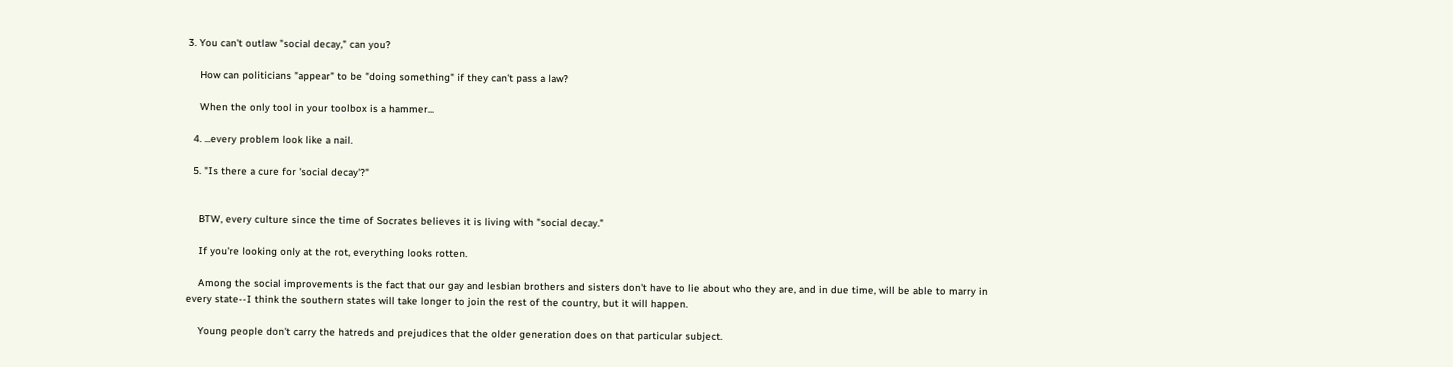3. You can't outlaw "social decay," can you?

    How can politicians "appear" to be "doing something" if they can't pass a law?

    When the only tool in your toolbox is a hammer...

  4. ...every problem look like a nail.

  5. "Is there a cure for 'social decay'?"


    BTW, every culture since the time of Socrates believes it is living with "social decay."

    If you're looking only at the rot, everything looks rotten.

    Among the social improvements is the fact that our gay and lesbian brothers and sisters don't have to lie about who they are, and in due time, will be able to marry in every state--I think the southern states will take longer to join the rest of the country, but it will happen.

    Young people don't carry the hatreds and prejudices that the older generation does on that particular subject.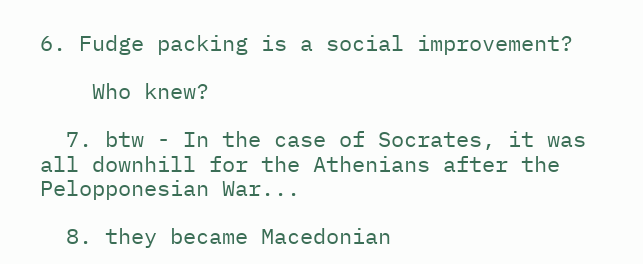6. Fudge packing is a social improvement?

    Who knew?

  7. btw - In the case of Socrates, it was all downhill for the Athenians after the Pelopponesian War...

  8. they became Macedonian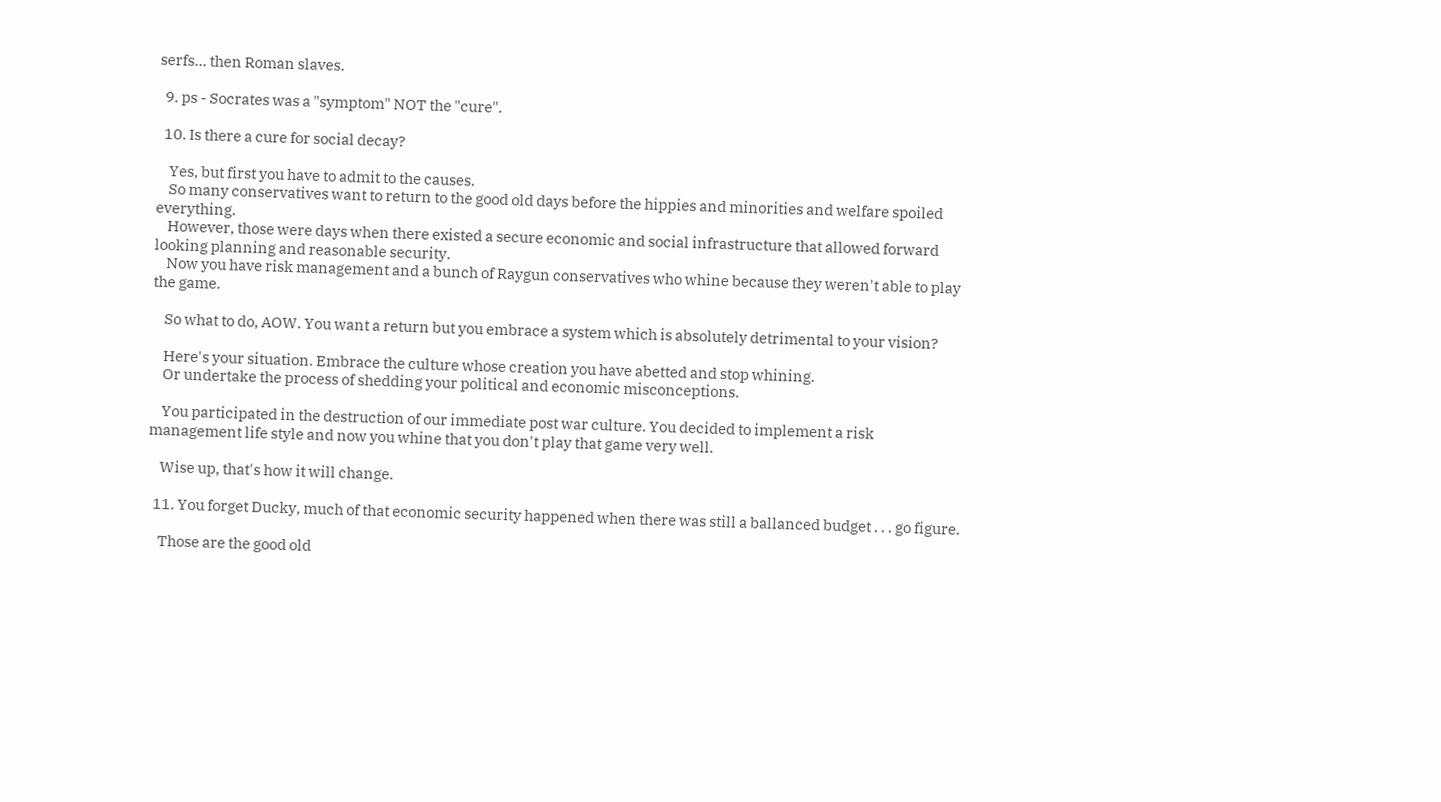serfs... then Roman slaves.

  9. ps - Socrates was a "symptom" NOT the "cure".

  10. Is there a cure for social decay?

    Yes, but first you have to admit to the causes.
    So many conservatives want to return to the good old days before the hippies and minorities and welfare spoiled everything.
    However, those were days when there existed a secure economic and social infrastructure that allowed forward looking planning and reasonable security.
    Now you have risk management and a bunch of Raygun conservatives who whine because they weren't able to play the game.

    So what to do, AOW. You want a return but you embrace a system which is absolutely detrimental to your vision?

    Here's your situation. Embrace the culture whose creation you have abetted and stop whining.
    Or undertake the process of shedding your political and economic misconceptions.

    You participated in the destruction of our immediate post war culture. You decided to implement a risk management life style and now you whine that you don't play that game very well.

    Wise up, that's how it will change.

  11. You forget Ducky, much of that economic security happened when there was still a ballanced budget . . . go figure.

    Those are the good old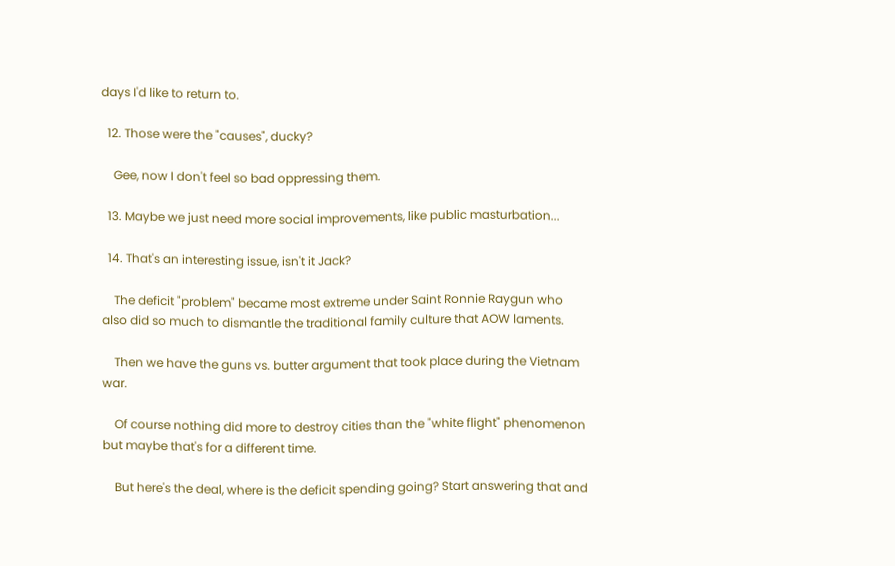days I'd like to return to.

  12. Those were the "causes", ducky?

    Gee, now I don't feel so bad oppressing them.

  13. Maybe we just need more social improvements, like public masturbation...

  14. That's an interesting issue, isn't it Jack?

    The deficit "problem" became most extreme under Saint Ronnie Raygun who also did so much to dismantle the traditional family culture that AOW laments.

    Then we have the guns vs. butter argument that took place during the Vietnam war.

    Of course nothing did more to destroy cities than the "white flight" phenomenon but maybe that's for a different time.

    But here's the deal, where is the deficit spending going? Start answering that and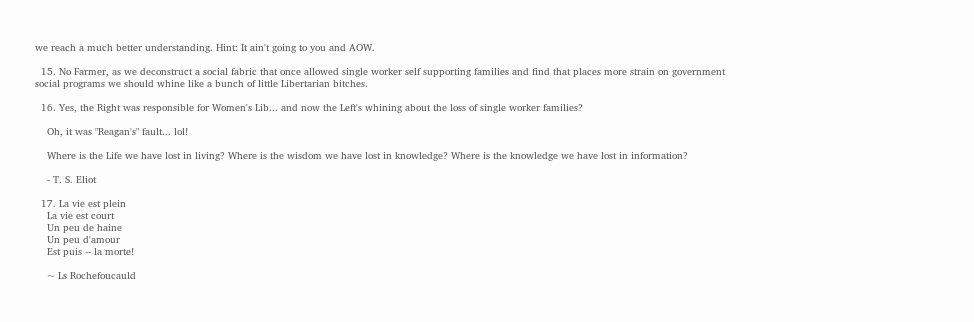we reach a much better understanding. Hint: It ain't going to you and AOW.

  15. No Farmer, as we deconstruct a social fabric that once allowed single worker self supporting families and find that places more strain on government social programs we should whine like a bunch of little Libertarian bitches.

  16. Yes, the Right was responsible for Women's Lib... and now the Left's whining about the loss of single worker families?

    Oh, it was "Reagan's" fault... lol!

    Where is the Life we have lost in living? Where is the wisdom we have lost in knowledge? Where is the knowledge we have lost in information?

    - T. S. Eliot

  17. La vie est plein
    La vie est court
    Un peu de haine
    Un peu d'amour
    Est puis -- la morte!

    ~ Ls Rochefoucauld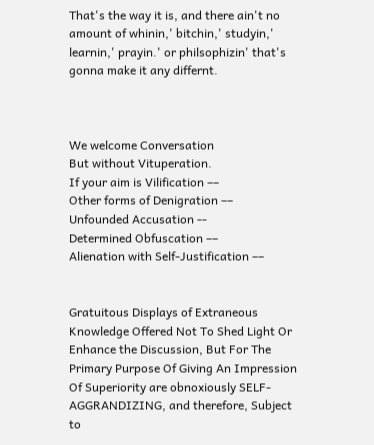That's the way it is, and there ain't no amount of whinin,' bitchin,' studyin,' learnin,' prayin.' or philsophizin' that's gonna make it any differnt.



We welcome Conversation
But without Vituperation.
If your aim is Vilification ––
Other forms of Denigration ––
Unfounded Accusation --
Determined Obfuscation ––
Alienation with Self-Justification ––


Gratuitous Displays of Extraneous Knowledge Offered Not To Shed Light Or Enhance the Discussion, But For The Primary Purpose Of Giving An Impression Of Superiority are obnoxiously SELF-AGGRANDIZING, and therefore, Subject to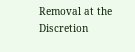Removal at the Discretion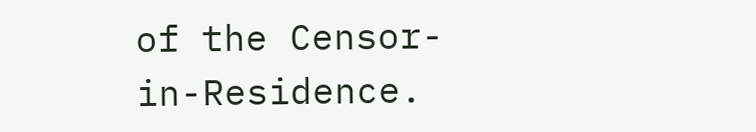of the Censor-in-Residence.